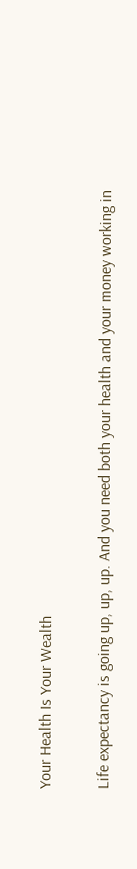Your Health Is Your Wealth

Life expectancy is going up, up, up. And you need both your health and your money working in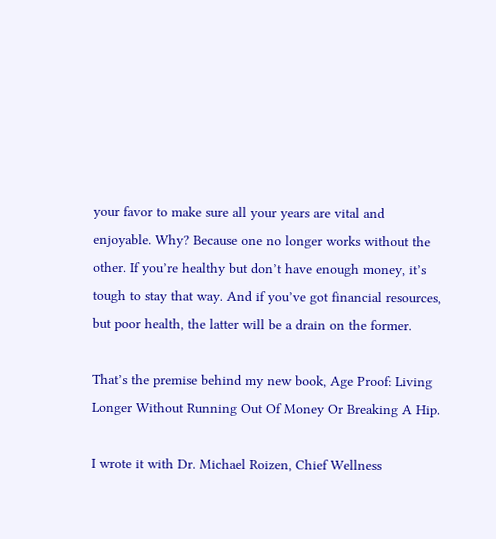your favor to make sure all your years are vital and enjoyable. Why? Because one no longer works without the other. If you’re healthy but don’t have enough money, it’s tough to stay that way. And if you’ve got financial resources, but poor health, the latter will be a drain on the former.

That’s the premise behind my new book, Age Proof: Living Longer Without Running Out Of Money Or Breaking A Hip.

I wrote it with Dr. Michael Roizen, Chief Wellness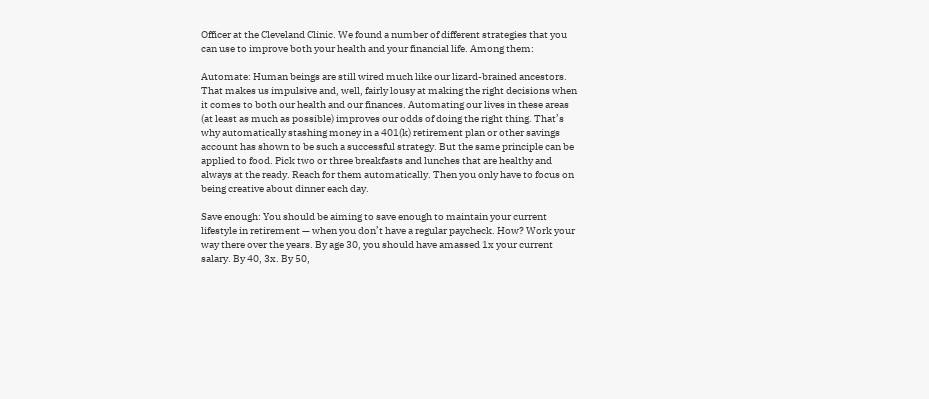Officer at the Cleveland Clinic. We found a number of different strategies that you can use to improve both your health and your financial life. Among them:

Automate: Human beings are still wired much like our lizard-brained ancestors. That makes us impulsive and, well, fairly lousy at making the right decisions when it comes to both our health and our finances. Automating our lives in these areas (at least as much as possible) improves our odds of doing the right thing. That’s why automatically stashing money in a 401(k) retirement plan or other savings account has shown to be such a successful strategy. But the same principle can be applied to food. Pick two or three breakfasts and lunches that are healthy and always at the ready. Reach for them automatically. Then you only have to focus on being creative about dinner each day.

Save enough: You should be aiming to save enough to maintain your current lifestyle in retirement — when you don’t have a regular paycheck. How? Work your way there over the years. By age 30, you should have amassed 1x your current salary. By 40, 3x. By 50,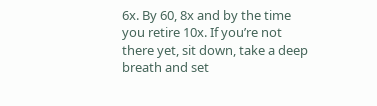6x. By 60, 8x and by the time you retire 10x. If you’re not there yet, sit down, take a deep breath and set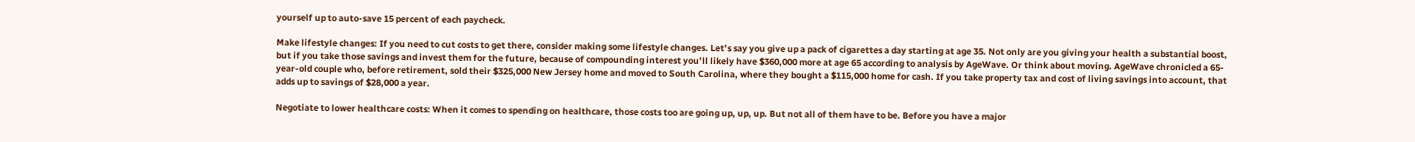yourself up to auto-save 15 percent of each paycheck.

Make lifestyle changes: If you need to cut costs to get there, consider making some lifestyle changes. Let’s say you give up a pack of cigarettes a day starting at age 35. Not only are you giving your health a substantial boost, but if you take those savings and invest them for the future, because of compounding interest you’ll likely have $360,000 more at age 65 according to analysis by AgeWave. Or think about moving. AgeWave chronicled a 65-year-old couple who, before retirement, sold their $325,000 New Jersey home and moved to South Carolina, where they bought a $115,000 home for cash. If you take property tax and cost of living savings into account, that adds up to savings of $28,000 a year.

Negotiate to lower healthcare costs: When it comes to spending on healthcare, those costs too are going up, up, up. But not all of them have to be. Before you have a major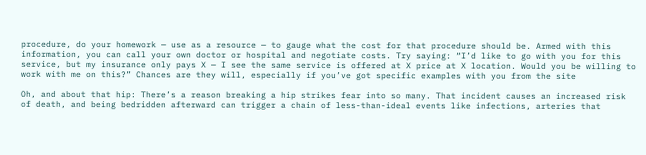procedure, do your homework — use as a resource — to gauge what the cost for that procedure should be. Armed with this information, you can call your own doctor or hospital and negotiate costs. Try saying: “I’d like to go with you for this service, but my insurance only pays X — I see the same service is offered at X price at X location. Would you be willing to work with me on this?” Chances are they will, especially if you’ve got specific examples with you from the site

Oh, and about that hip: There’s a reason breaking a hip strikes fear into so many. That incident causes an increased risk of death, and being bedridden afterward can trigger a chain of less-than-ideal events like infections, arteries that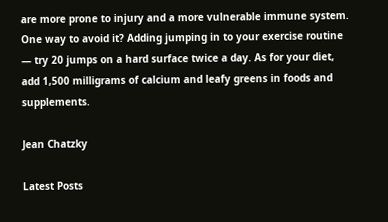are more prone to injury and a more vulnerable immune system. One way to avoid it? Adding jumping in to your exercise routine — try 20 jumps on a hard surface twice a day. As for your diet, add 1,500 milligrams of calcium and leafy greens in foods and supplements.

Jean Chatzky

Latest Posts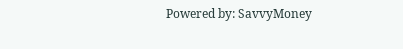Powered by: SavvyMoney